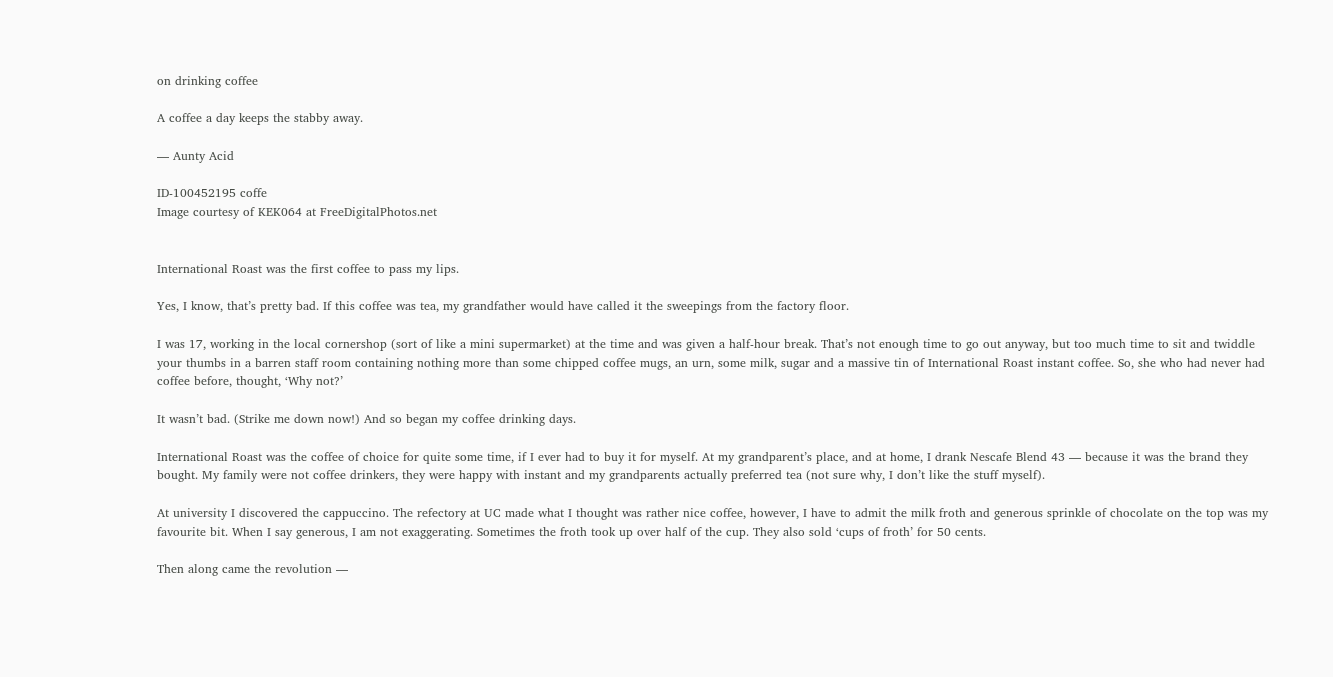on drinking coffee

A coffee a day keeps the stabby away.

— Aunty Acid

ID-100452195 coffe
Image courtesy of KEK064 at FreeDigitalPhotos.net


International Roast was the first coffee to pass my lips.

Yes, I know, that’s pretty bad. If this coffee was tea, my grandfather would have called it the sweepings from the factory floor.

I was 17, working in the local cornershop (sort of like a mini supermarket) at the time and was given a half-hour break. That’s not enough time to go out anyway, but too much time to sit and twiddle your thumbs in a barren staff room containing nothing more than some chipped coffee mugs, an urn, some milk, sugar and a massive tin of International Roast instant coffee. So, she who had never had coffee before, thought, ‘Why not?’

It wasn’t bad. (Strike me down now!) And so began my coffee drinking days.

International Roast was the coffee of choice for quite some time, if I ever had to buy it for myself. At my grandparent’s place, and at home, I drank Nescafe Blend 43 — because it was the brand they bought. My family were not coffee drinkers, they were happy with instant and my grandparents actually preferred tea (not sure why, I don’t like the stuff myself).

At university I discovered the cappuccino. The refectory at UC made what I thought was rather nice coffee, however, I have to admit the milk froth and generous sprinkle of chocolate on the top was my favourite bit. When I say generous, I am not exaggerating. Sometimes the froth took up over half of the cup. They also sold ‘cups of froth’ for 50 cents.

Then along came the revolution —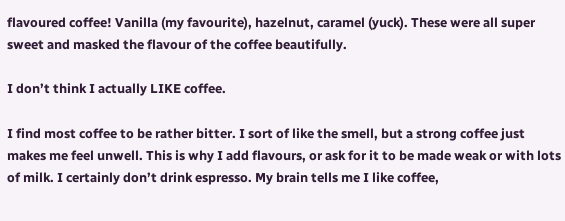flavoured coffee! Vanilla (my favourite), hazelnut, caramel (yuck). These were all super sweet and masked the flavour of the coffee beautifully.

I don’t think I actually LIKE coffee.

I find most coffee to be rather bitter. I sort of like the smell, but a strong coffee just makes me feel unwell. This is why I add flavours, or ask for it to be made weak or with lots of milk. I certainly don’t drink espresso. My brain tells me I like coffee,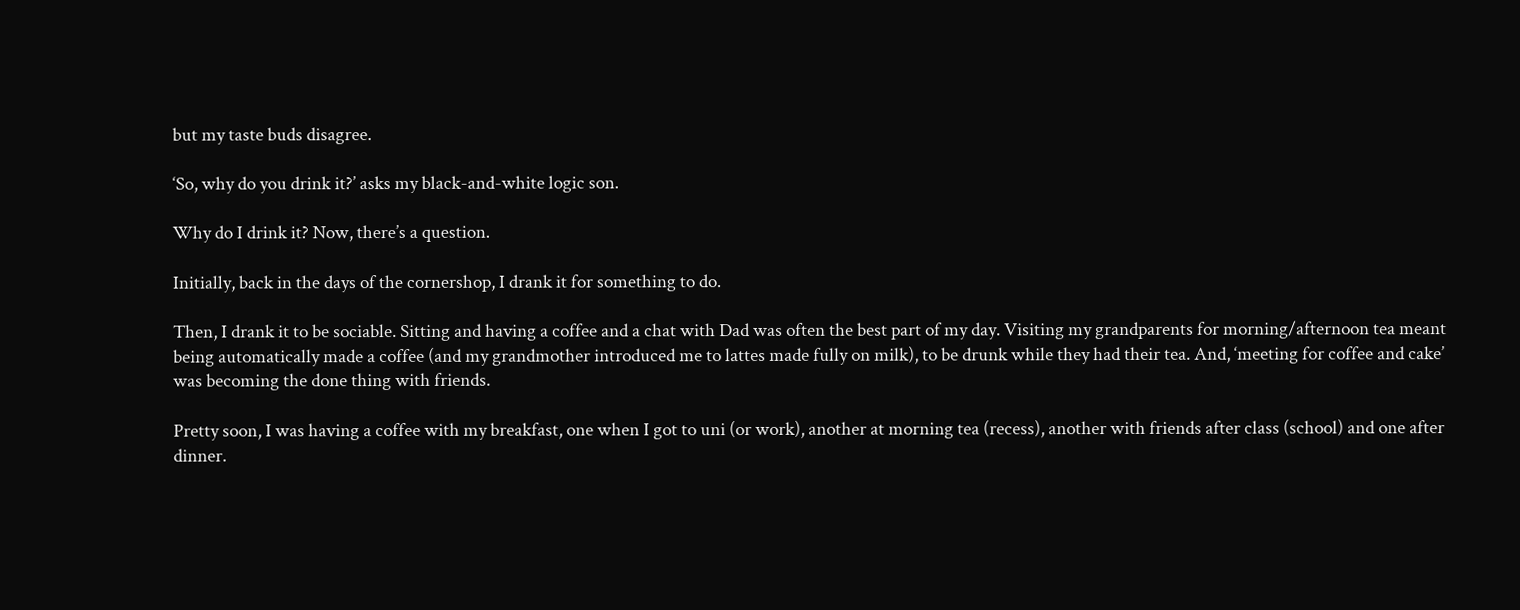but my taste buds disagree.

‘So, why do you drink it?’ asks my black-and-white logic son.

Why do I drink it? Now, there’s a question.

Initially, back in the days of the cornershop, I drank it for something to do.

Then, I drank it to be sociable. Sitting and having a coffee and a chat with Dad was often the best part of my day. Visiting my grandparents for morning/afternoon tea meant being automatically made a coffee (and my grandmother introduced me to lattes made fully on milk), to be drunk while they had their tea. And, ‘meeting for coffee and cake’ was becoming the done thing with friends.

Pretty soon, I was having a coffee with my breakfast, one when I got to uni (or work), another at morning tea (recess), another with friends after class (school) and one after dinner.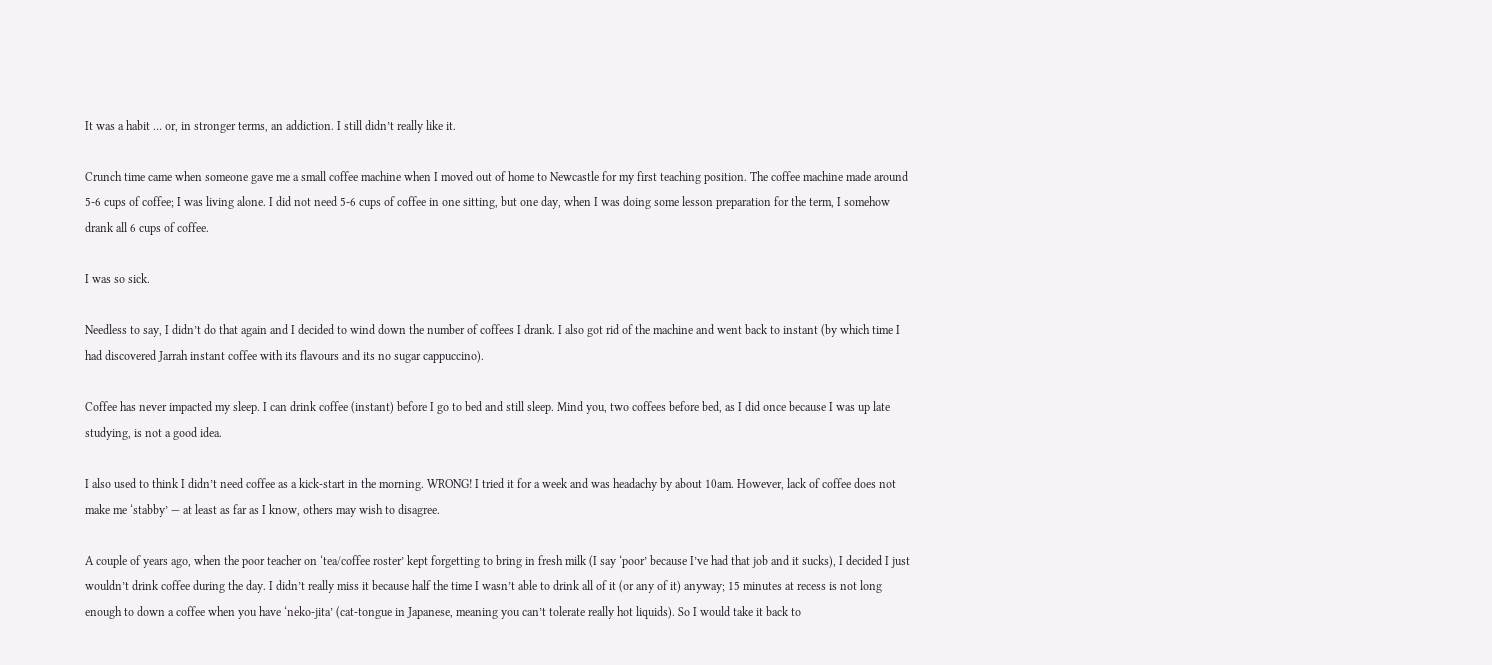It was a habit … or, in stronger terms, an addiction. I still didn’t really like it.

Crunch time came when someone gave me a small coffee machine when I moved out of home to Newcastle for my first teaching position. The coffee machine made around 5-6 cups of coffee; I was living alone. I did not need 5-6 cups of coffee in one sitting, but one day, when I was doing some lesson preparation for the term, I somehow drank all 6 cups of coffee.

I was so sick.

Needless to say, I didn’t do that again and I decided to wind down the number of coffees I drank. I also got rid of the machine and went back to instant (by which time I had discovered Jarrah instant coffee with its flavours and its no sugar cappuccino).

Coffee has never impacted my sleep. I can drink coffee (instant) before I go to bed and still sleep. Mind you, two coffees before bed, as I did once because I was up late studying, is not a good idea.

I also used to think I didn’t need coffee as a kick-start in the morning. WRONG! I tried it for a week and was headachy by about 10am. However, lack of coffee does not make me ‘stabby’ — at least as far as I know, others may wish to disagree.

A couple of years ago, when the poor teacher on ‘tea/coffee roster’ kept forgetting to bring in fresh milk (I say ‘poor’ because I’ve had that job and it sucks), I decided I just wouldn’t drink coffee during the day. I didn’t really miss it because half the time I wasn’t able to drink all of it (or any of it) anyway; 15 minutes at recess is not long enough to down a coffee when you have ‘neko-jita’ (cat-tongue in Japanese, meaning you can’t tolerate really hot liquids). So I would take it back to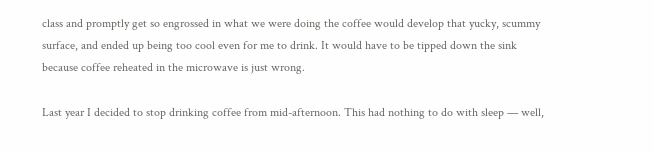class and promptly get so engrossed in what we were doing the coffee would develop that yucky, scummy surface, and ended up being too cool even for me to drink. It would have to be tipped down the sink because coffee reheated in the microwave is just wrong.

Last year I decided to stop drinking coffee from mid-afternoon. This had nothing to do with sleep — well,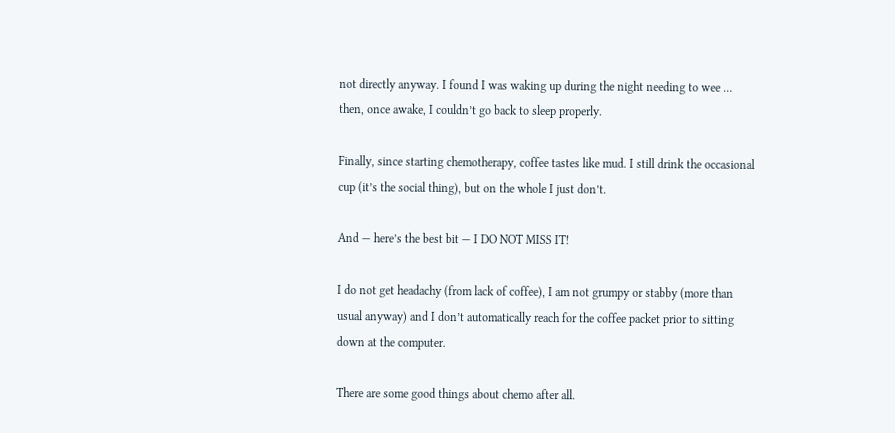not directly anyway. I found I was waking up during the night needing to wee … then, once awake, I couldn’t go back to sleep properly.

Finally, since starting chemotherapy, coffee tastes like mud. I still drink the occasional cup (it’s the social thing), but on the whole I just don’t.

And — here’s the best bit — I DO NOT MISS IT!

I do not get headachy (from lack of coffee), I am not grumpy or stabby (more than usual anyway) and I don’t automatically reach for the coffee packet prior to sitting down at the computer.

There are some good things about chemo after all.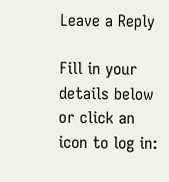Leave a Reply

Fill in your details below or click an icon to log in: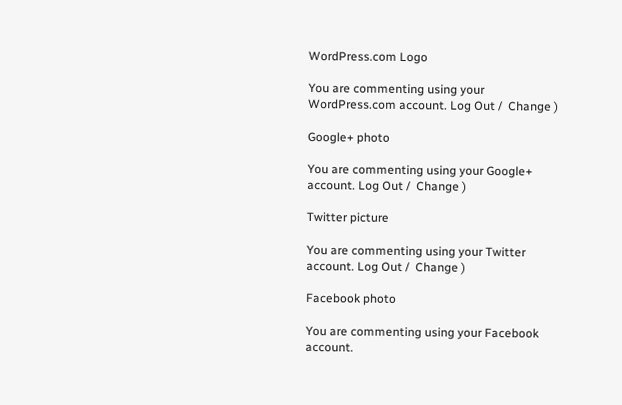WordPress.com Logo

You are commenting using your WordPress.com account. Log Out /  Change )

Google+ photo

You are commenting using your Google+ account. Log Out /  Change )

Twitter picture

You are commenting using your Twitter account. Log Out /  Change )

Facebook photo

You are commenting using your Facebook account.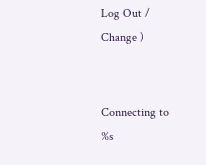Log Out /  Change )


Connecting to %s